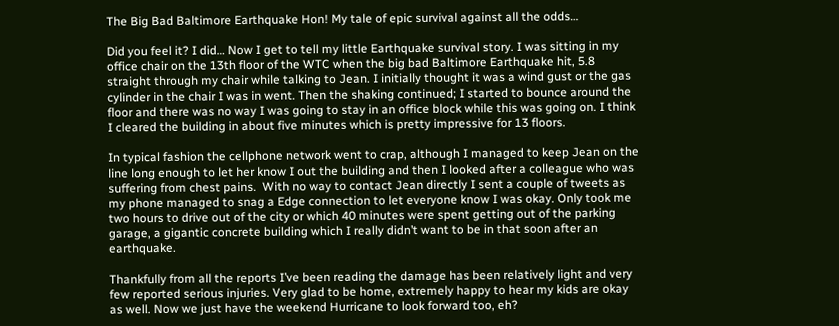The Big Bad Baltimore Earthquake Hon! My tale of epic survival against all the odds…

Did you feel it? I did… Now I get to tell my little Earthquake survival story. I was sitting in my office chair on the 13th floor of the WTC when the big bad Baltimore Earthquake hit, 5.8 straight through my chair while talking to Jean. I initially thought it was a wind gust or the gas cylinder in the chair I was in went. Then the shaking continued; I started to bounce around the floor and there was no way I was going to stay in an office block while this was going on. I think I cleared the building in about five minutes which is pretty impressive for 13 floors.

In typical fashion the cellphone network went to crap, although I managed to keep Jean on the line long enough to let her know I out the building and then I looked after a colleague who was suffering from chest pains.  With no way to contact Jean directly I sent a couple of tweets as my phone managed to snag a Edge connection to let everyone know I was okay. Only took me two hours to drive out of the city or which 40 minutes were spent getting out of the parking garage, a gigantic concrete building which I really didn’t want to be in that soon after an earthquake.

Thankfully from all the reports I’ve been reading the damage has been relatively light and very few reported serious injuries. Very glad to be home, extremely happy to hear my kids are okay as well. Now we just have the weekend Hurricane to look forward too, eh?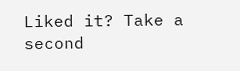Liked it? Take a second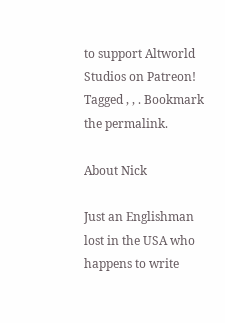to support Altworld Studios on Patreon!
Tagged , , . Bookmark the permalink.

About Nick

Just an Englishman lost in the USA who happens to write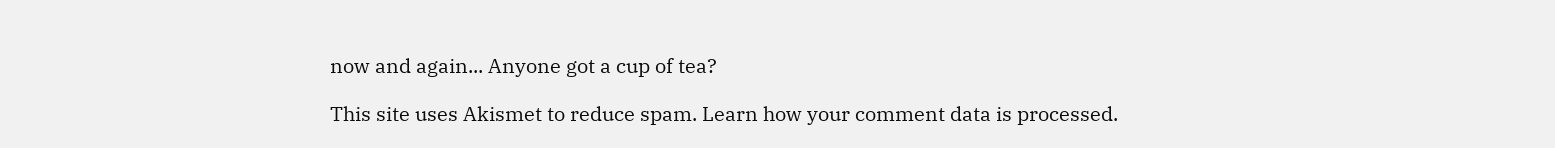now and again... Anyone got a cup of tea?

This site uses Akismet to reduce spam. Learn how your comment data is processed.